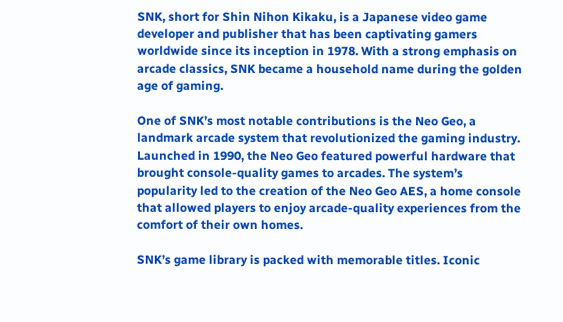SNK, short for Shin Nihon Kikaku, is a Japanese video game developer and publisher that has been captivating gamers worldwide since its inception in 1978. With a strong emphasis on arcade classics, SNK became a household name during the golden age of gaming.

One of SNK’s most notable contributions is the Neo Geo, a landmark arcade system that revolutionized the gaming industry. Launched in 1990, the Neo Geo featured powerful hardware that brought console-quality games to arcades. The system’s popularity led to the creation of the Neo Geo AES, a home console that allowed players to enjoy arcade-quality experiences from the comfort of their own homes.

SNK’s game library is packed with memorable titles. Iconic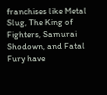franchises like Metal Slug, The King of Fighters, Samurai Shodown, and Fatal Fury have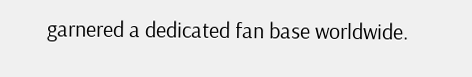garnered a dedicated fan base worldwide.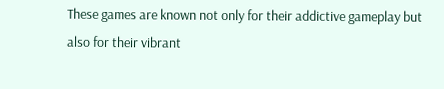These games are known not only for their addictive gameplay but also for their vibrant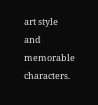art style and memorable characters.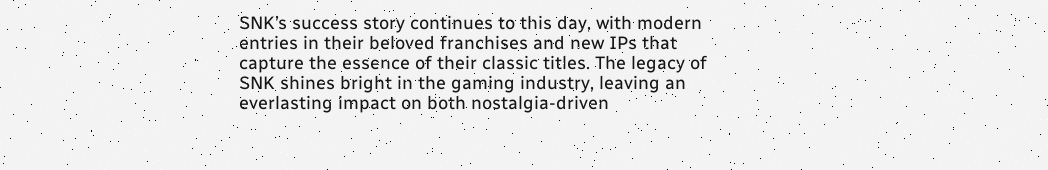SNK’s success story continues to this day, with modern entries in their beloved franchises and new IPs that capture the essence of their classic titles. The legacy of SNK shines bright in the gaming industry, leaving an everlasting impact on both nostalgia-driven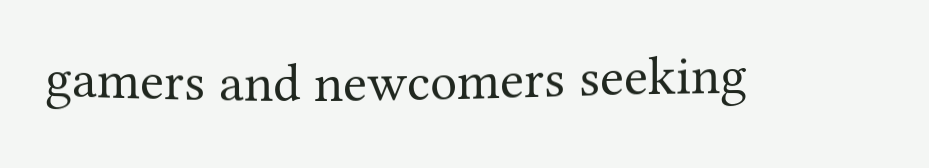gamers and newcomers seeking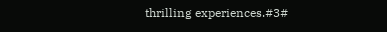thrilling experiences.#3#